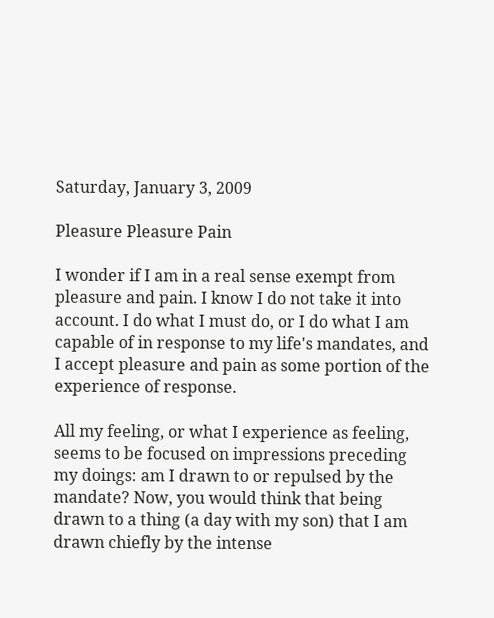Saturday, January 3, 2009

Pleasure Pleasure Pain

I wonder if I am in a real sense exempt from pleasure and pain. I know I do not take it into account. I do what I must do, or I do what I am capable of in response to my life's mandates, and I accept pleasure and pain as some portion of the experience of response.

All my feeling, or what I experience as feeling, seems to be focused on impressions preceding my doings: am I drawn to or repulsed by the mandate? Now, you would think that being drawn to a thing (a day with my son) that I am drawn chiefly by the intense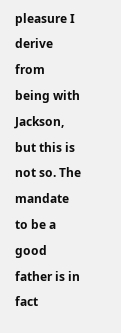pleasure I derive from being with Jackson, but this is not so. The mandate to be a good father is in fact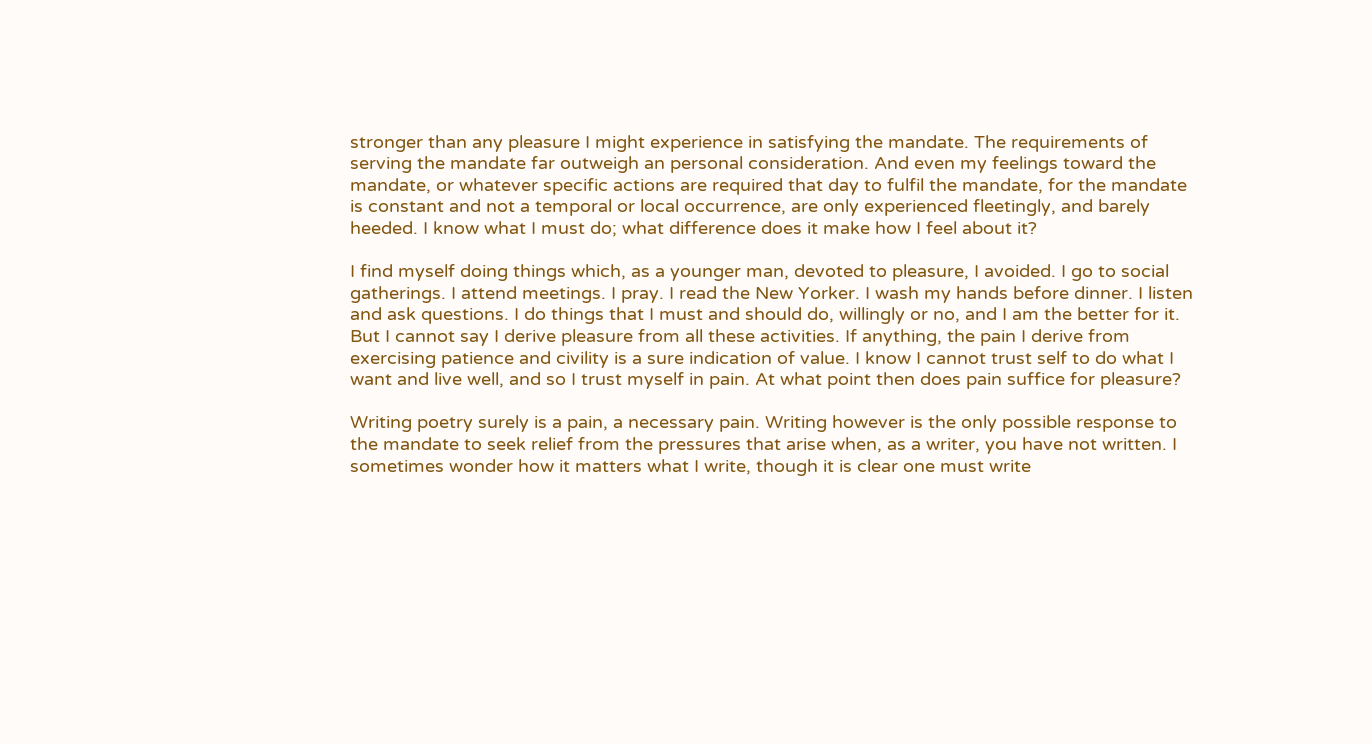stronger than any pleasure I might experience in satisfying the mandate. The requirements of serving the mandate far outweigh an personal consideration. And even my feelings toward the mandate, or whatever specific actions are required that day to fulfil the mandate, for the mandate is constant and not a temporal or local occurrence, are only experienced fleetingly, and barely heeded. I know what I must do; what difference does it make how I feel about it?

I find myself doing things which, as a younger man, devoted to pleasure, I avoided. I go to social gatherings. I attend meetings. I pray. I read the New Yorker. I wash my hands before dinner. I listen and ask questions. I do things that I must and should do, willingly or no, and I am the better for it. But I cannot say I derive pleasure from all these activities. If anything, the pain I derive from exercising patience and civility is a sure indication of value. I know I cannot trust self to do what I want and live well, and so I trust myself in pain. At what point then does pain suffice for pleasure?

Writing poetry surely is a pain, a necessary pain. Writing however is the only possible response to the mandate to seek relief from the pressures that arise when, as a writer, you have not written. I sometimes wonder how it matters what I write, though it is clear one must write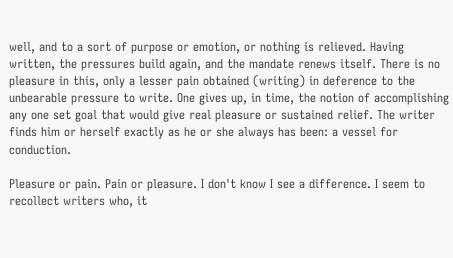well, and to a sort of purpose or emotion, or nothing is relieved. Having written, the pressures build again, and the mandate renews itself. There is no pleasure in this, only a lesser pain obtained (writing) in deference to the unbearable pressure to write. One gives up, in time, the notion of accomplishing any one set goal that would give real pleasure or sustained relief. The writer finds him or herself exactly as he or she always has been: a vessel for conduction.

Pleasure or pain. Pain or pleasure. I don't know I see a difference. I seem to recollect writers who, it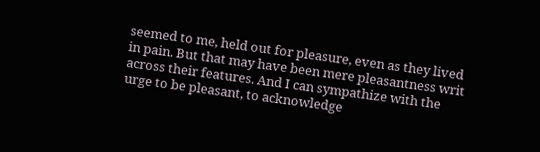seemed to me, held out for pleasure, even as they lived in pain. But that may have been mere pleasantness writ across their features. And I can sympathize with the urge to be pleasant, to acknowledge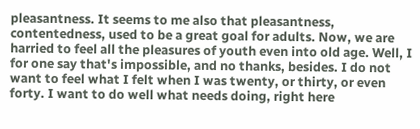pleasantness. It seems to me also that pleasantness, contentedness, used to be a great goal for adults. Now, we are harried to feel all the pleasures of youth even into old age. Well, I for one say that's impossible, and no thanks, besides. I do not want to feel what I felt when I was twenty, or thirty, or even forty. I want to do well what needs doing, right here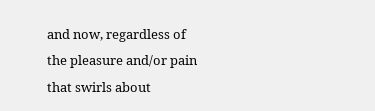and now, regardless of the pleasure and/or pain that swirls about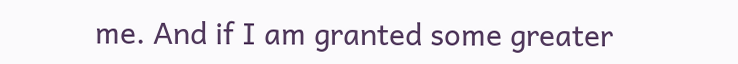me. And if I am granted some greater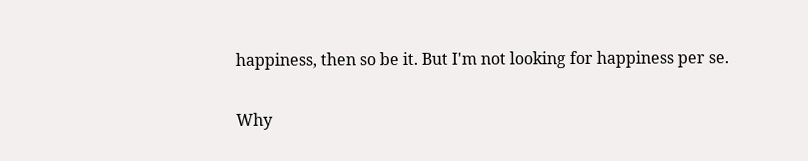happiness, then so be it. But I'm not looking for happiness per se.

Why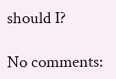should I?

No comments: